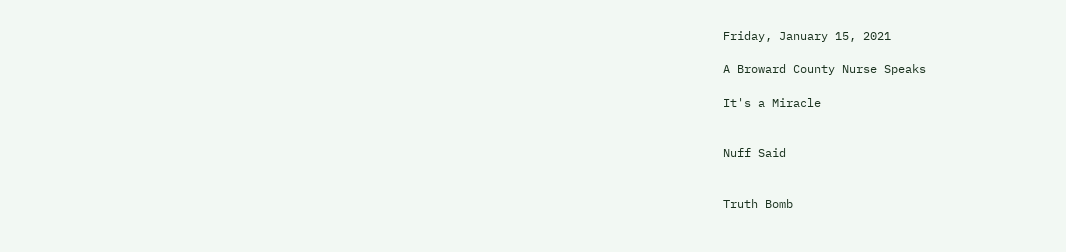Friday, January 15, 2021

A Broward County Nurse Speaks

It's a Miracle


Nuff Said


Truth Bomb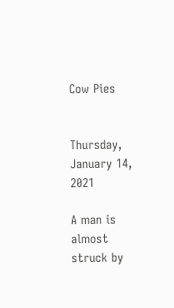Cow Pies


Thursday, January 14, 2021

A man is almost struck by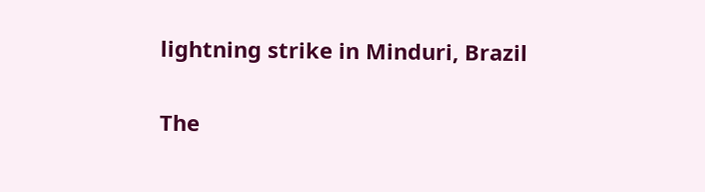lightning strike in Minduri, Brazil

The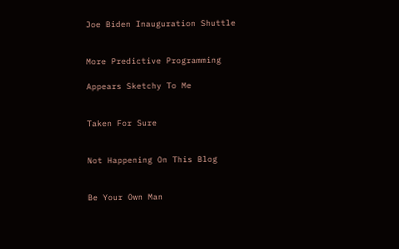Joe Biden Inauguration Shuttle


More Predictive Programming

Appears Sketchy To Me


Taken For Sure


Not Happening On This Blog


Be Your Own Man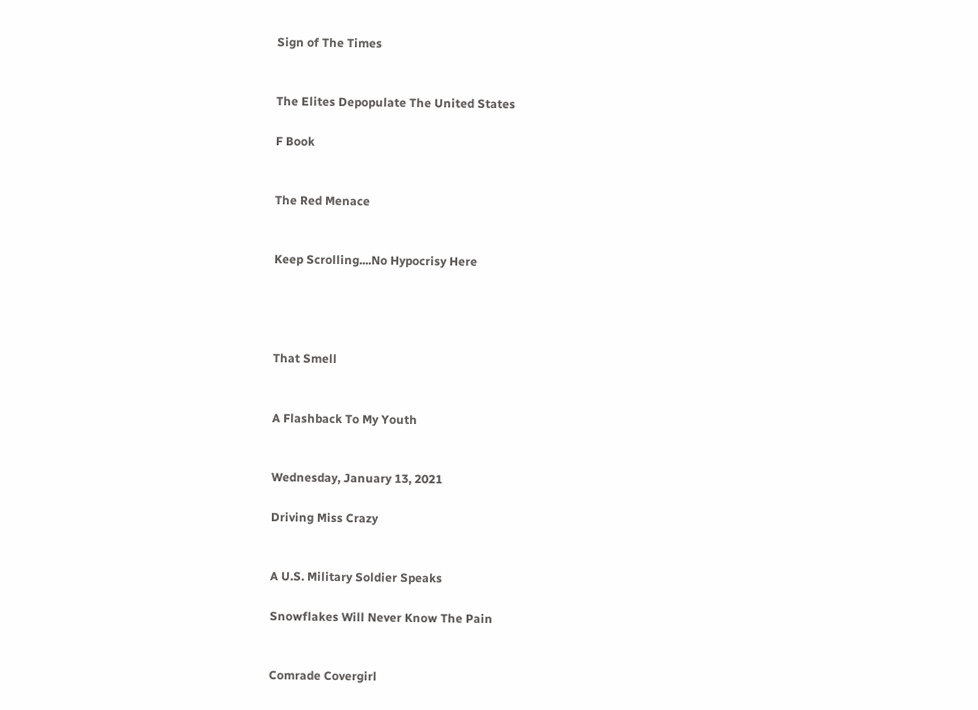Sign of The Times


The Elites Depopulate The United States

F Book


The Red Menace


Keep Scrolling....No Hypocrisy Here




That Smell


A Flashback To My Youth


Wednesday, January 13, 2021

Driving Miss Crazy


A U.S. Military Soldier Speaks

Snowflakes Will Never Know The Pain


Comrade Covergirl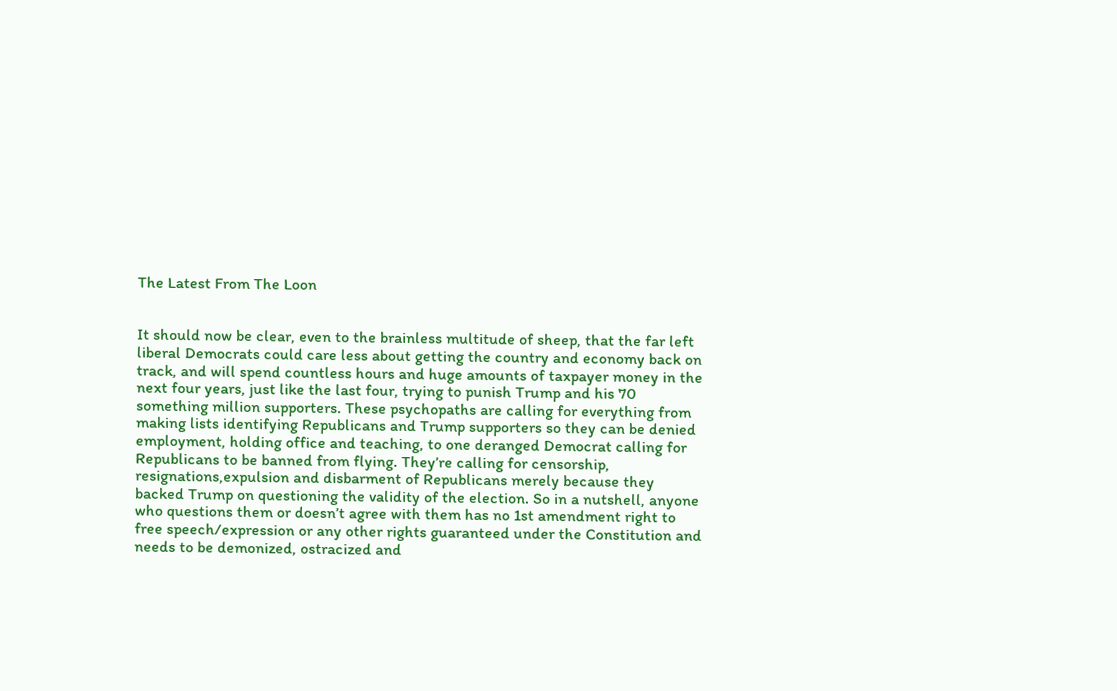The Latest From The Loon


It should now be clear, even to the brainless multitude of sheep, that the far left liberal Democrats could care less about getting the country and economy back on track, and will spend countless hours and huge amounts of taxpayer money in the next four years, just like the last four, trying to punish Trump and his 70 something million supporters. These psychopaths are calling for everything from making lists identifying Republicans and Trump supporters so they can be denied employment, holding office and teaching, to one deranged Democrat calling for Republicans to be banned from flying. They’re calling for censorship, resignations,expulsion and disbarment of Republicans merely because they backed Trump on questioning the validity of the election. So in a nutshell, anyone who questions them or doesn’t agree with them has no 1st amendment right to free speech/expression or any other rights guaranteed under the Constitution and needs to be demonized, ostracized and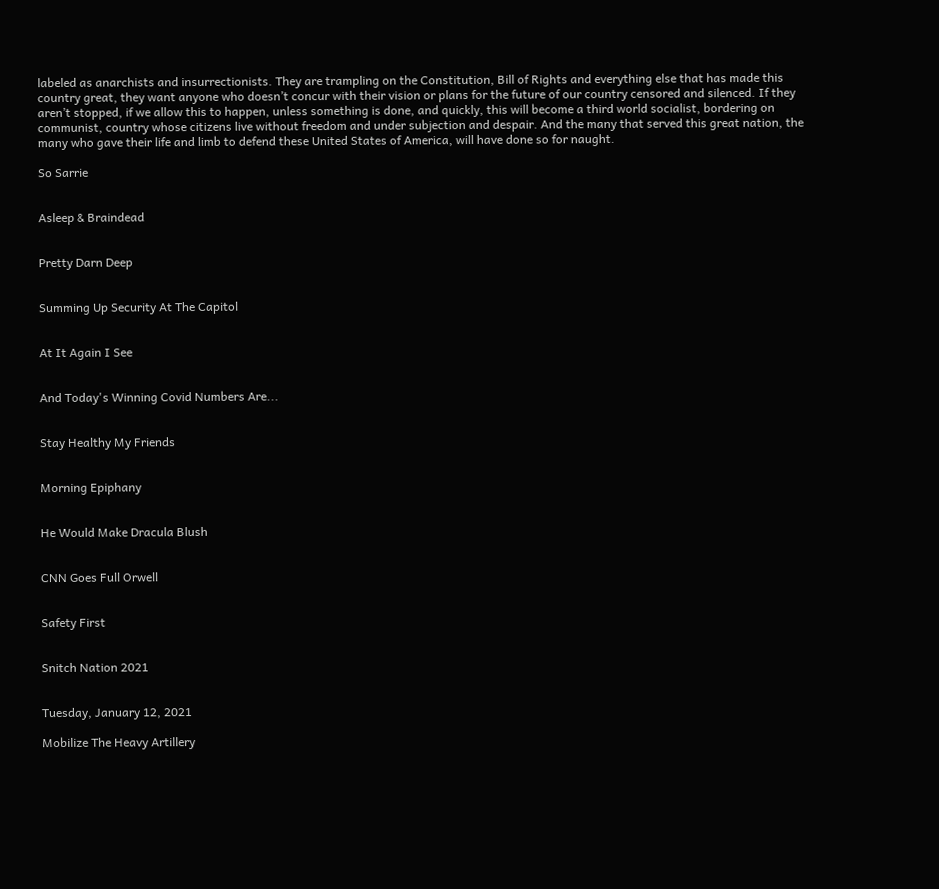labeled as anarchists and insurrectionists. They are trampling on the Constitution, Bill of Rights and everything else that has made this country great, they want anyone who doesn’t concur with their vision or plans for the future of our country censored and silenced. If they aren’t stopped, if we allow this to happen, unless something is done, and quickly, this will become a third world socialist, bordering on communist, country whose citizens live without freedom and under subjection and despair. And the many that served this great nation, the many who gave their life and limb to defend these United States of America, will have done so for naught.

So Sarrie


Asleep & Braindead


Pretty Darn Deep


Summing Up Security At The Capitol


At It Again I See


And Today's Winning Covid Numbers Are...


Stay Healthy My Friends


Morning Epiphany


He Would Make Dracula Blush


CNN Goes Full Orwell


Safety First


Snitch Nation 2021


Tuesday, January 12, 2021

Mobilize The Heavy Artillery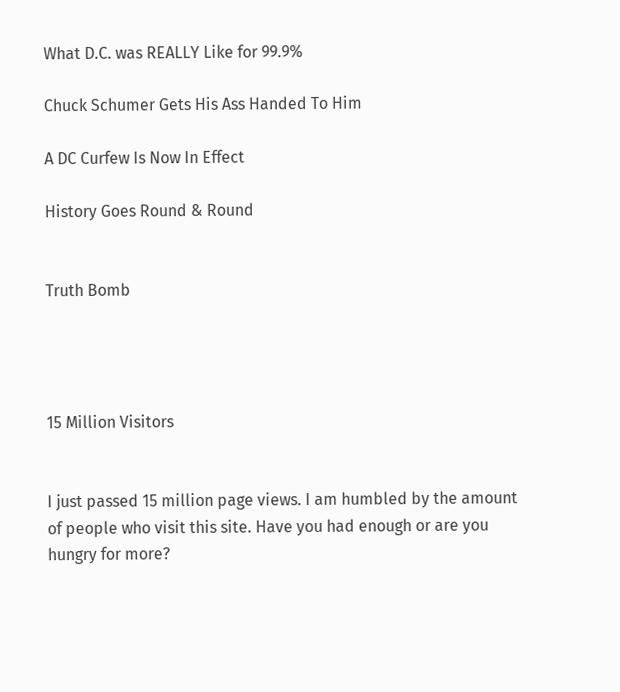What D.C. was REALLY Like for 99.9%

Chuck Schumer Gets His Ass Handed To Him

A DC Curfew Is Now In Effect

History Goes Round & Round


Truth Bomb




15 Million Visitors


I just passed 15 million page views. I am humbled by the amount of people who visit this site. Have you had enough or are you hungry for more?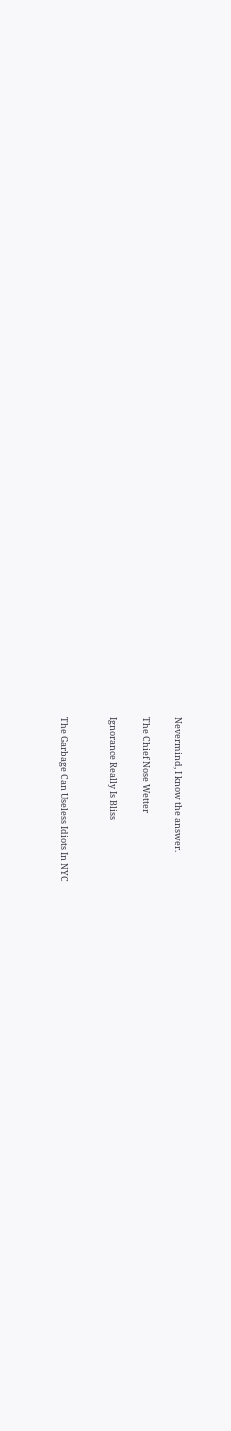Nevermind, I know the answer.

The Chief Nose Wetter

Ignorance Really Is Bliss


The Garbage Can Useless Idiots In NYC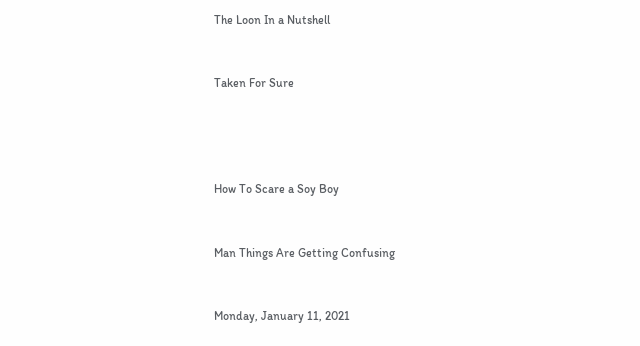The Loon In a Nutshell


Taken For Sure




How To Scare a Soy Boy


Man Things Are Getting Confusing


Monday, January 11, 2021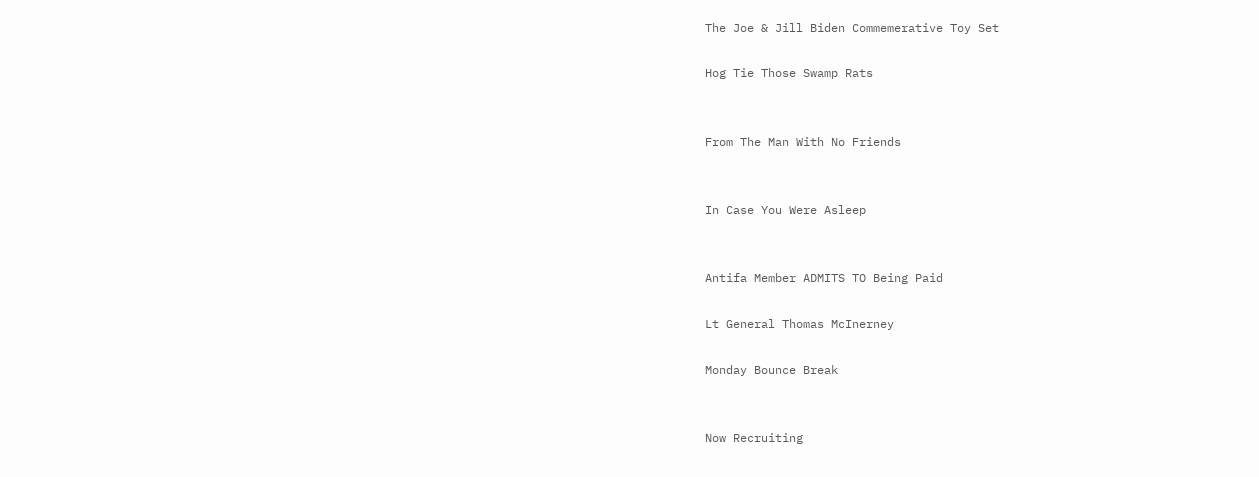The Joe & Jill Biden Commemerative Toy Set

Hog Tie Those Swamp Rats


From The Man With No Friends


In Case You Were Asleep


Antifa Member ADMITS TO Being Paid

Lt General Thomas McInerney

Monday Bounce Break


Now Recruiting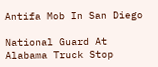Antifa Mob In San Diego

National Guard At Alabama Truck Stop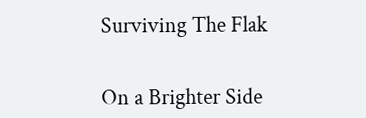Surviving The Flak


On a Brighter Side